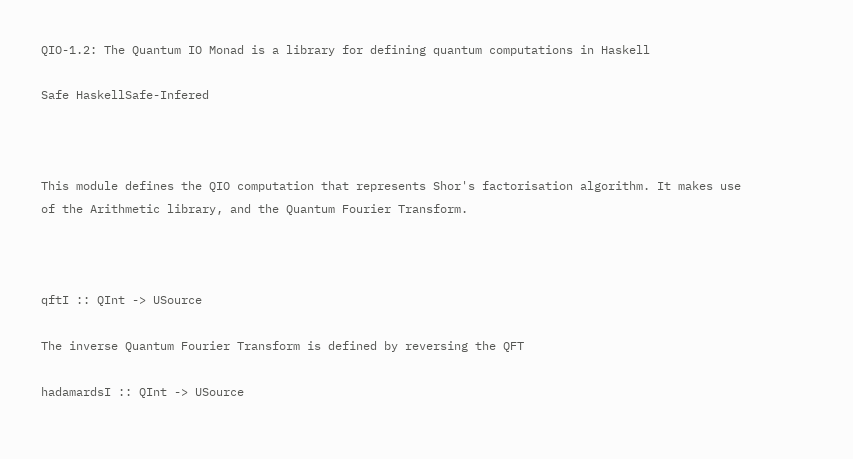QIO-1.2: The Quantum IO Monad is a library for defining quantum computations in Haskell

Safe HaskellSafe-Infered



This module defines the QIO computation that represents Shor's factorisation algorithm. It makes use of the Arithmetic library, and the Quantum Fourier Transform.



qftI :: QInt -> USource

The inverse Quantum Fourier Transform is defined by reversing the QFT

hadamardsI :: QInt -> USource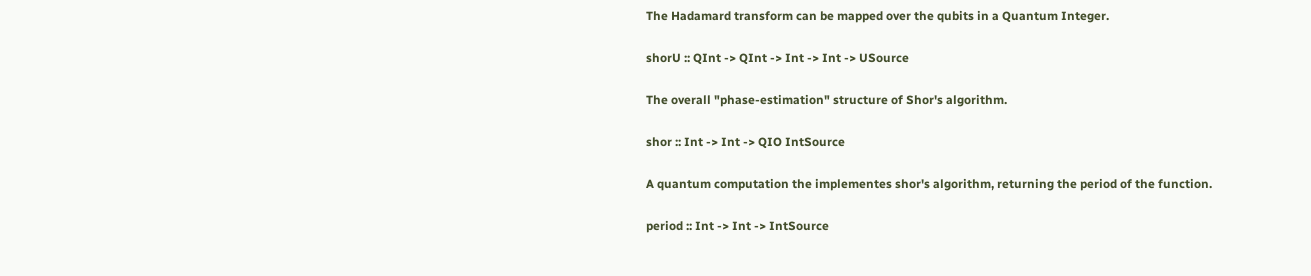The Hadamard transform can be mapped over the qubits in a Quantum Integer.

shorU :: QInt -> QInt -> Int -> Int -> USource

The overall "phase-estimation" structure of Shor's algorithm.

shor :: Int -> Int -> QIO IntSource

A quantum computation the implementes shor's algorithm, returning the period of the function.

period :: Int -> Int -> IntSource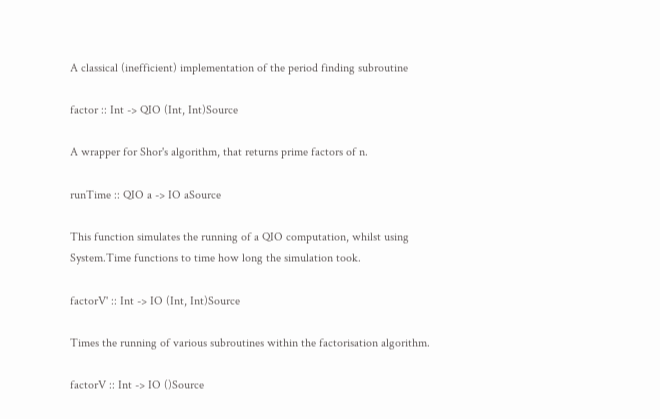A classical (inefficient) implementation of the period finding subroutine

factor :: Int -> QIO (Int, Int)Source

A wrapper for Shor's algorithm, that returns prime factors of n.

runTime :: QIO a -> IO aSource

This function simulates the running of a QIO computation, whilst using System.Time functions to time how long the simulation took.

factorV' :: Int -> IO (Int, Int)Source

Times the running of various subroutines within the factorisation algorithm.

factorV :: Int -> IO ()Source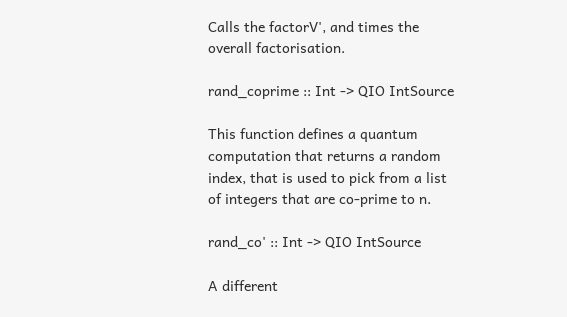Calls the factorV', and times the overall factorisation.

rand_coprime :: Int -> QIO IntSource

This function defines a quantum computation that returns a random index, that is used to pick from a list of integers that are co-prime to n.

rand_co' :: Int -> QIO IntSource

A different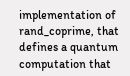implementation of rand_coprime, that defines a quantum computation that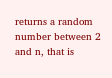returns a random number between 2 and n, that is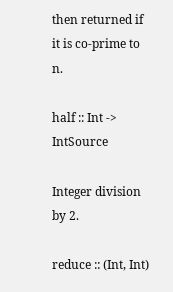then returned if it is co-prime to n.

half :: Int -> IntSource

Integer division by 2.

reduce :: (Int, Int)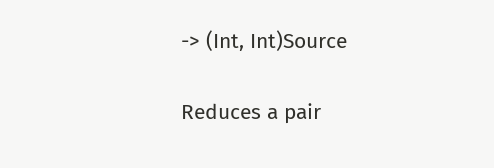-> (Int, Int)Source

Reduces a pair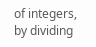of integers, by dividing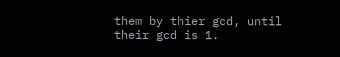them by thier gcd, until their gcd is 1.